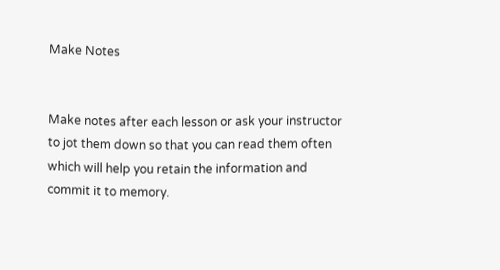Make Notes


Make notes after each lesson or ask your instructor to jot them down so that you can read them often which will help you retain the information and commit it to memory.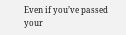Even if you’ve passed your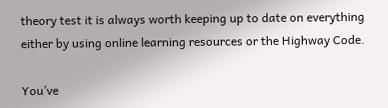theory test it is always worth keeping up to date on everything either by using online learning resources or the Highway Code.

You’ve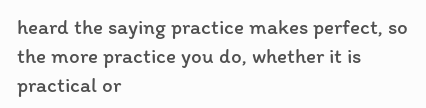heard the saying practice makes perfect, so the more practice you do, whether it is practical or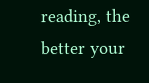reading, the better your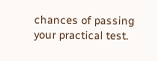chances of passing your practical test.